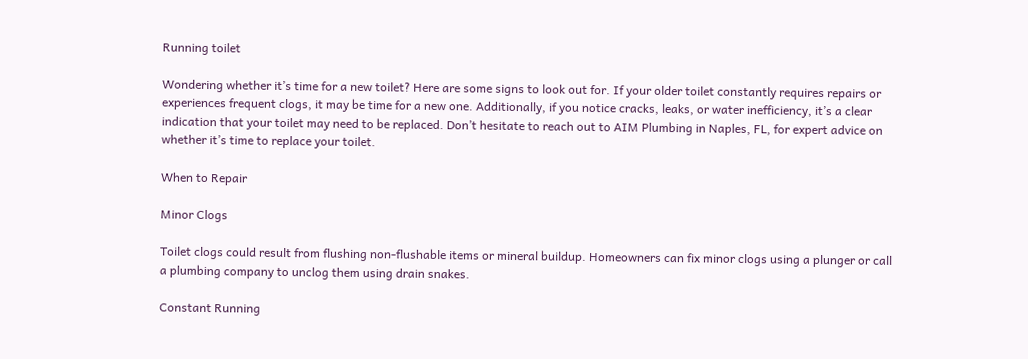Running toilet

Wondering whether it’s time for a new toilet? Here are some signs to look out for. If your older toilet constantly requires repairs or experiences frequent clogs, it may be time for a new one. Additionally, if you notice cracks, leaks, or water inefficiency, it’s a clear indication that your toilet may need to be replaced. Don’t hesitate to reach out to AIM Plumbing in Naples, FL, for expert advice on whether it’s time to replace your toilet.

When to Repair

Minor Clogs

Toilet clogs could result from flushing non-flushable items or mineral buildup. Homeowners can fix minor clogs using a plunger or call a plumbing company to unclog them using drain snakes.

Constant Running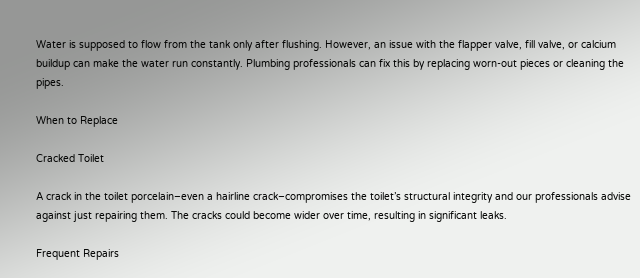Water is supposed to flow from the tank only after flushing. However, an issue with the flapper valve, fill valve, or calcium buildup can make the water run constantly. Plumbing professionals can fix this by replacing worn-out pieces or cleaning the pipes.

When to Replace

Cracked Toilet

A crack in the toilet porcelain–even a hairline crack–compromises the toilet’s structural integrity and our professionals advise against just repairing them. The cracks could become wider over time, resulting in significant leaks.

Frequent Repairs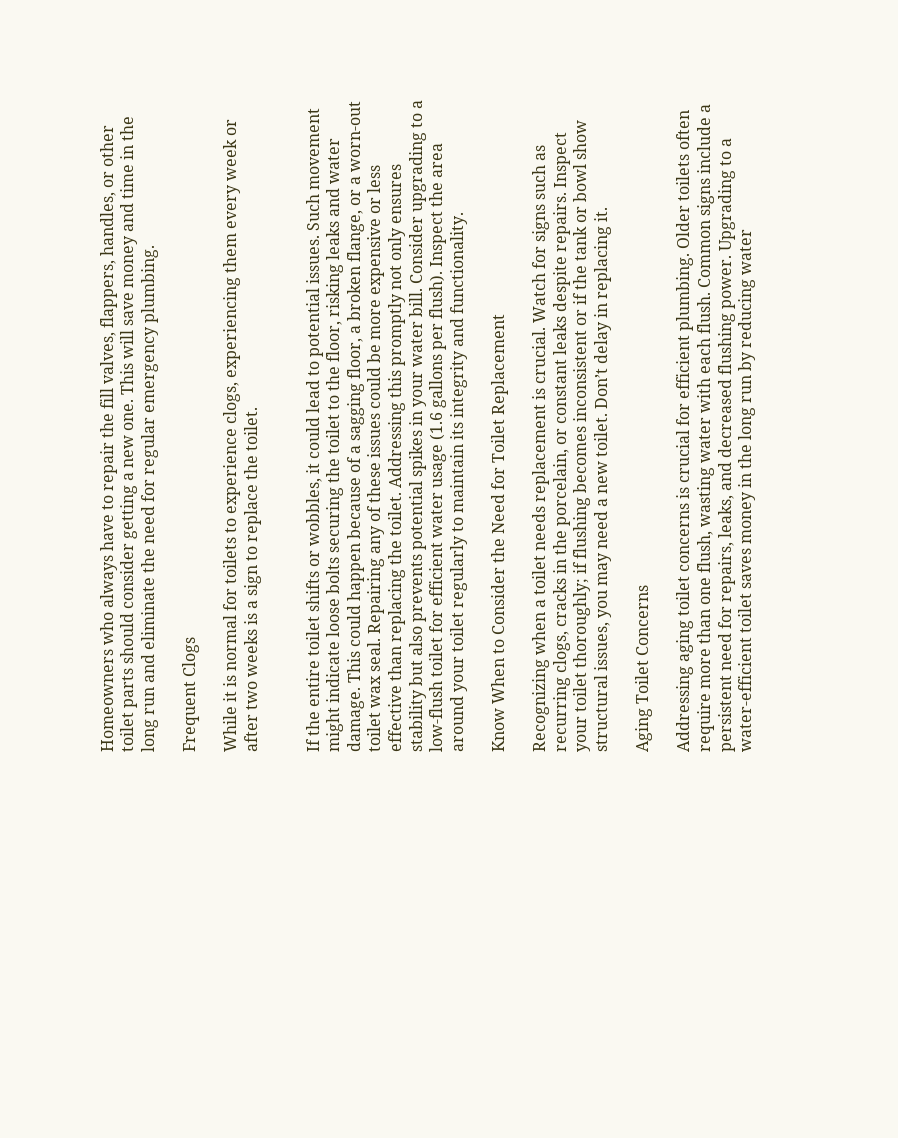Homeowners who always have to repair the fill valves, flappers, handles, or other toilet parts should consider getting a new one. This will save money and time in the long run and eliminate the need for regular emergency plumbing.

Frequent Clogs

While it is normal for toilets to experience clogs, experiencing them every week or after two weeks is a sign to replace the toilet.


If the entire toilet shifts or wobbles, it could lead to potential issues. Such movement might indicate loose bolts securing the toilet to the floor, risking leaks and water damage. This could happen because of a sagging floor, a broken flange, or a worn-out toilet wax seal. Repairing any of these issues could be more expensive or less effective than replacing the toilet. Addressing this promptly not only ensures stability but also prevents potential spikes in your water bill. Consider upgrading to a low-flush toilet for efficient water usage (1.6 gallons per flush). Inspect the area around your toilet regularly to maintain its integrity and functionality.

Know When to Consider the Need for Toilet Replacement

Recognizing when a toilet needs replacement is crucial. Watch for signs such as recurring clogs, cracks in the porcelain, or constant leaks despite repairs. Inspect your toilet thoroughly; if flushing becomes inconsistent or if the tank or bowl show structural issues, you may need a new toilet. Don’t delay in replacing it.

Aging Toilet Concerns

Addressing aging toilet concerns is crucial for efficient plumbing. Older toilets often require more than one flush, wasting water with each flush. Common signs include a persistent need for repairs, leaks, and decreased flushing power. Upgrading to a water-efficient toilet saves money in the long run by reducing water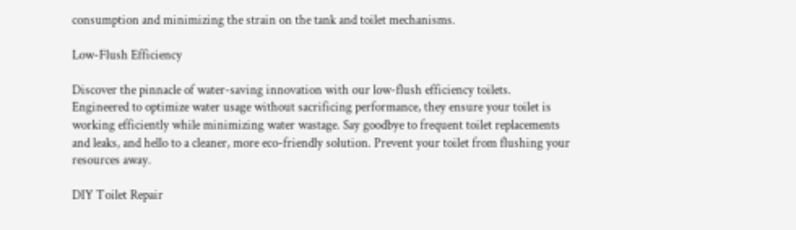consumption and minimizing the strain on the tank and toilet mechanisms.

Low-Flush Efficiency

Discover the pinnacle of water-saving innovation with our low-flush efficiency toilets. Engineered to optimize water usage without sacrificing performance, they ensure your toilet is working efficiently while minimizing water wastage. Say goodbye to frequent toilet replacements and leaks, and hello to a cleaner, more eco-friendly solution. Prevent your toilet from flushing your resources away.

DIY Toilet Repair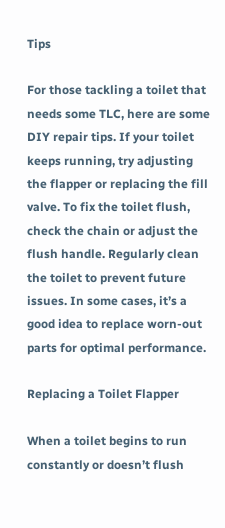Tips

For those tackling a toilet that needs some TLC, here are some DIY repair tips. If your toilet keeps running, try adjusting the flapper or replacing the fill valve. To fix the toilet flush, check the chain or adjust the flush handle. Regularly clean the toilet to prevent future issues. In some cases, it’s a good idea to replace worn-out parts for optimal performance.

Replacing a Toilet Flapper

When a toilet begins to run constantly or doesn’t flush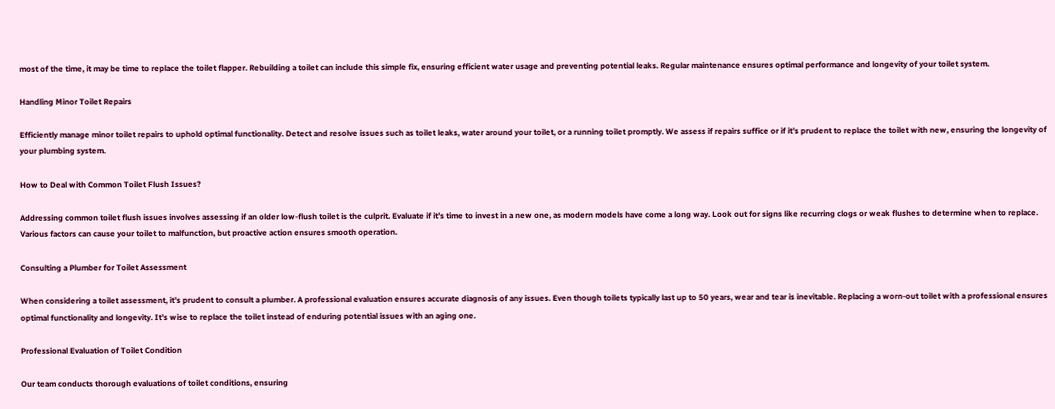most of the time, it may be time to replace the toilet flapper. Rebuilding a toilet can include this simple fix, ensuring efficient water usage and preventing potential leaks. Regular maintenance ensures optimal performance and longevity of your toilet system.

Handling Minor Toilet Repairs

Efficiently manage minor toilet repairs to uphold optimal functionality. Detect and resolve issues such as toilet leaks, water around your toilet, or a running toilet promptly. We assess if repairs suffice or if it’s prudent to replace the toilet with new, ensuring the longevity of your plumbing system.

How to Deal with Common Toilet Flush Issues?

Addressing common toilet flush issues involves assessing if an older low-flush toilet is the culprit. Evaluate if it’s time to invest in a new one, as modern models have come a long way. Look out for signs like recurring clogs or weak flushes to determine when to replace. Various factors can cause your toilet to malfunction, but proactive action ensures smooth operation.

Consulting a Plumber for Toilet Assessment

When considering a toilet assessment, it’s prudent to consult a plumber. A professional evaluation ensures accurate diagnosis of any issues. Even though toilets typically last up to 50 years, wear and tear is inevitable. Replacing a worn-out toilet with a professional ensures optimal functionality and longevity. It’s wise to replace the toilet instead of enduring potential issues with an aging one.

Professional Evaluation of Toilet Condition

Our team conducts thorough evaluations of toilet conditions, ensuring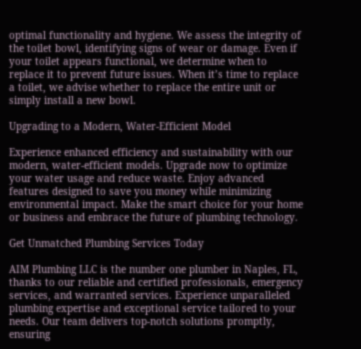optimal functionality and hygiene. We assess the integrity of the toilet bowl, identifying signs of wear or damage. Even if your toilet appears functional, we determine when to replace it to prevent future issues. When it’s time to replace a toilet, we advise whether to replace the entire unit or simply install a new bowl.

Upgrading to a Modern, Water-Efficient Model

Experience enhanced efficiency and sustainability with our modern, water-efficient models. Upgrade now to optimize your water usage and reduce waste. Enjoy advanced features designed to save you money while minimizing environmental impact. Make the smart choice for your home or business and embrace the future of plumbing technology.

Get Unmatched Plumbing Services Today

AIM Plumbing LLC is the number one plumber in Naples, FL, thanks to our reliable and certified professionals, emergency services, and warranted services. Experience unparalleled plumbing expertise and exceptional service tailored to your needs. Our team delivers top-notch solutions promptly, ensuring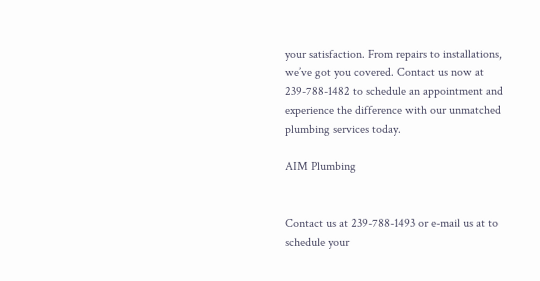your satisfaction. From repairs to installations, we’ve got you covered. Contact us now at 239-788-1482 to schedule an appointment and experience the difference with our unmatched plumbing services today.

AIM Plumbing


Contact us at 239-788-1493 or e-mail us at to schedule your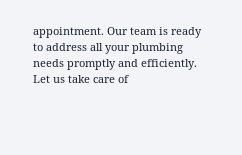appointment. Our team is ready to address all your plumbing needs promptly and efficiently. Let us take care of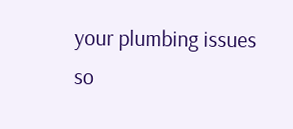your plumbing issues so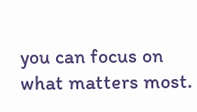you can focus on what matters most.